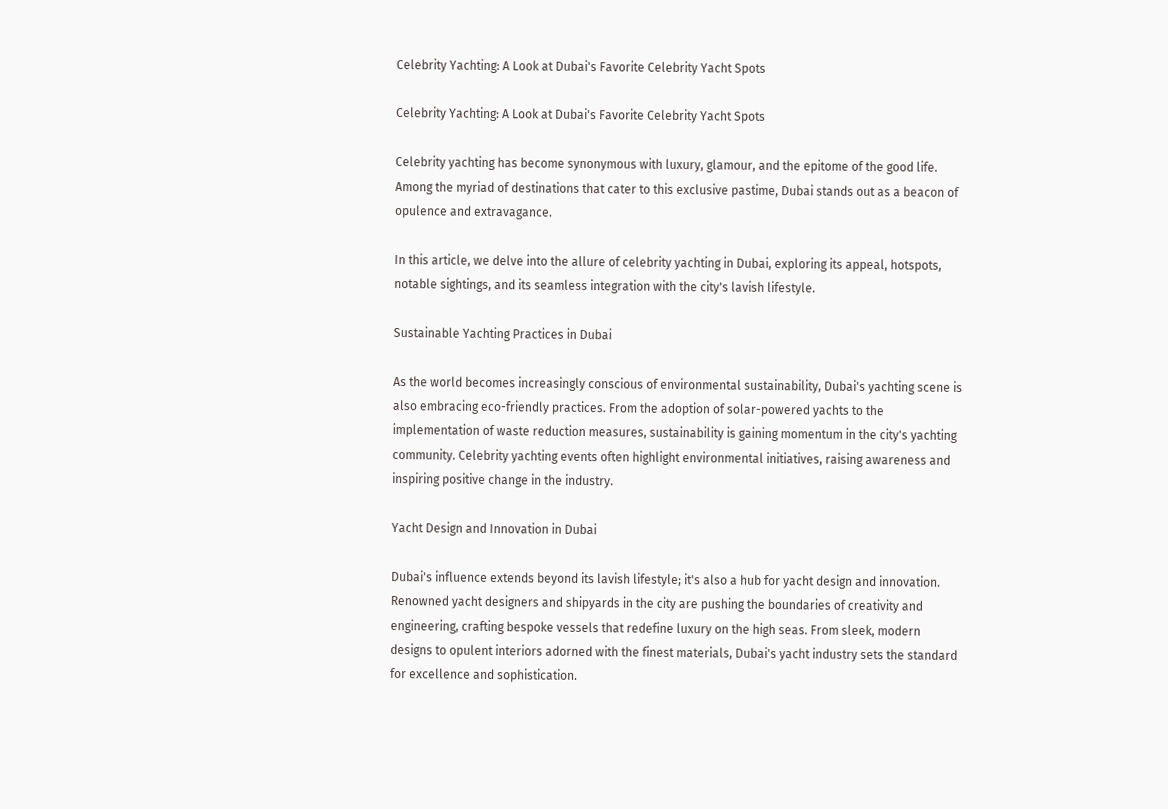Celebrity Yachting: A Look at Dubai's Favorite Celebrity Yacht Spots

Celebrity Yachting: A Look at Dubai's Favorite Celebrity Yacht Spots

Celebrity yachting has become synonymous with luxury, glamour, and the epitome of the good life. Among the myriad of destinations that cater to this exclusive pastime, Dubai stands out as a beacon of opulence and extravagance.

In this article, we delve into the allure of celebrity yachting in Dubai, exploring its appeal, hotspots, notable sightings, and its seamless integration with the city's lavish lifestyle.

Sustainable Yachting Practices in Dubai

As the world becomes increasingly conscious of environmental sustainability, Dubai's yachting scene is also embracing eco-friendly practices. From the adoption of solar-powered yachts to the implementation of waste reduction measures, sustainability is gaining momentum in the city's yachting community. Celebrity yachting events often highlight environmental initiatives, raising awareness and inspiring positive change in the industry.

Yacht Design and Innovation in Dubai

Dubai's influence extends beyond its lavish lifestyle; it's also a hub for yacht design and innovation. Renowned yacht designers and shipyards in the city are pushing the boundaries of creativity and engineering, crafting bespoke vessels that redefine luxury on the high seas. From sleek, modern designs to opulent interiors adorned with the finest materials, Dubai's yacht industry sets the standard for excellence and sophistication.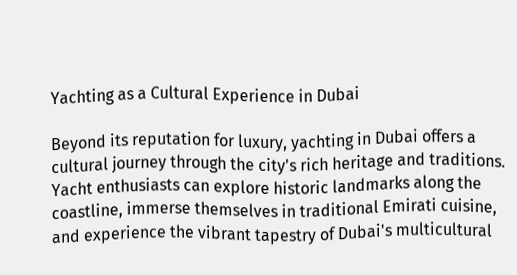Yachting as a Cultural Experience in Dubai

Beyond its reputation for luxury, yachting in Dubai offers a cultural journey through the city's rich heritage and traditions. Yacht enthusiasts can explore historic landmarks along the coastline, immerse themselves in traditional Emirati cuisine, and experience the vibrant tapestry of Dubai's multicultural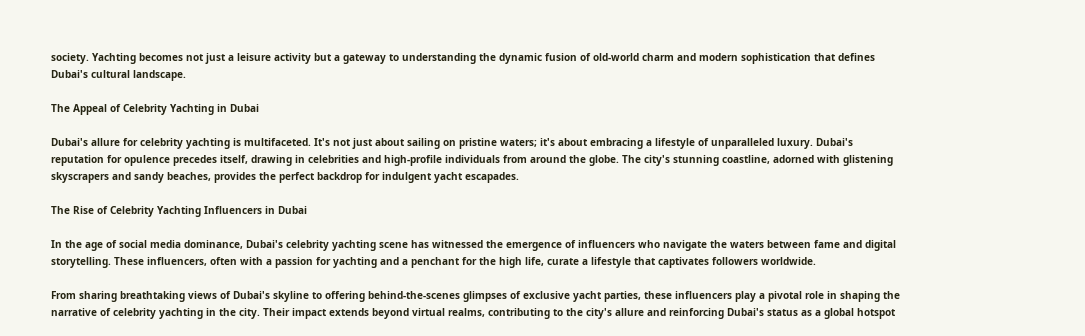society. Yachting becomes not just a leisure activity but a gateway to understanding the dynamic fusion of old-world charm and modern sophistication that defines Dubai's cultural landscape.

The Appeal of Celebrity Yachting in Dubai

Dubai's allure for celebrity yachting is multifaceted. It's not just about sailing on pristine waters; it's about embracing a lifestyle of unparalleled luxury. Dubai's reputation for opulence precedes itself, drawing in celebrities and high-profile individuals from around the globe. The city's stunning coastline, adorned with glistening skyscrapers and sandy beaches, provides the perfect backdrop for indulgent yacht escapades.

The Rise of Celebrity Yachting Influencers in Dubai

In the age of social media dominance, Dubai's celebrity yachting scene has witnessed the emergence of influencers who navigate the waters between fame and digital storytelling. These influencers, often with a passion for yachting and a penchant for the high life, curate a lifestyle that captivates followers worldwide.

From sharing breathtaking views of Dubai's skyline to offering behind-the-scenes glimpses of exclusive yacht parties, these influencers play a pivotal role in shaping the narrative of celebrity yachting in the city. Their impact extends beyond virtual realms, contributing to the city's allure and reinforcing Dubai's status as a global hotspot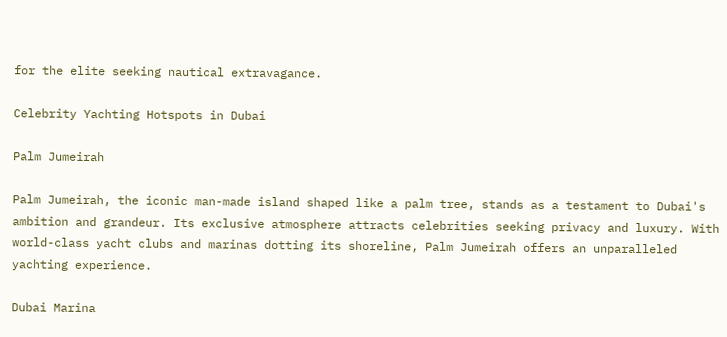for the elite seeking nautical extravagance.

Celebrity Yachting Hotspots in Dubai

Palm Jumeirah

Palm Jumeirah, the iconic man-made island shaped like a palm tree, stands as a testament to Dubai's ambition and grandeur. Its exclusive atmosphere attracts celebrities seeking privacy and luxury. With world-class yacht clubs and marinas dotting its shoreline, Palm Jumeirah offers an unparalleled yachting experience.

Dubai Marina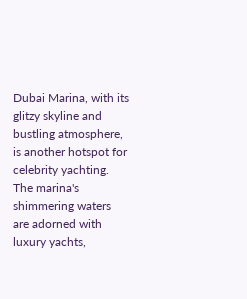Dubai Marina, with its glitzy skyline and bustling atmosphere, is another hotspot for celebrity yachting. The marina's shimmering waters are adorned with luxury yachts,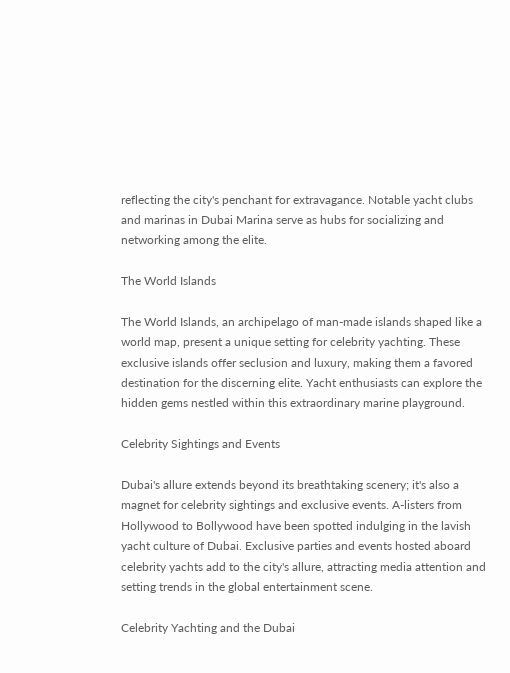reflecting the city's penchant for extravagance. Notable yacht clubs and marinas in Dubai Marina serve as hubs for socializing and networking among the elite.

The World Islands

The World Islands, an archipelago of man-made islands shaped like a world map, present a unique setting for celebrity yachting. These exclusive islands offer seclusion and luxury, making them a favored destination for the discerning elite. Yacht enthusiasts can explore the hidden gems nestled within this extraordinary marine playground.

Celebrity Sightings and Events

Dubai's allure extends beyond its breathtaking scenery; it's also a magnet for celebrity sightings and exclusive events. A-listers from Hollywood to Bollywood have been spotted indulging in the lavish yacht culture of Dubai. Exclusive parties and events hosted aboard celebrity yachts add to the city's allure, attracting media attention and setting trends in the global entertainment scene.

Celebrity Yachting and the Dubai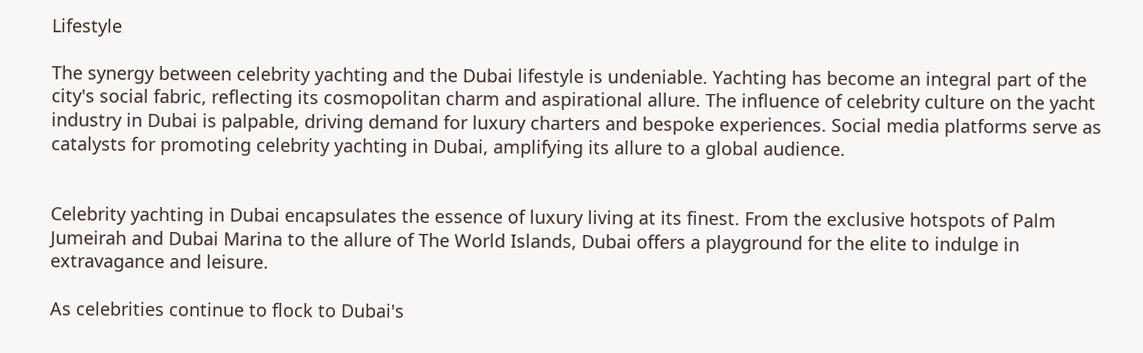Lifestyle

The synergy between celebrity yachting and the Dubai lifestyle is undeniable. Yachting has become an integral part of the city's social fabric, reflecting its cosmopolitan charm and aspirational allure. The influence of celebrity culture on the yacht industry in Dubai is palpable, driving demand for luxury charters and bespoke experiences. Social media platforms serve as catalysts for promoting celebrity yachting in Dubai, amplifying its allure to a global audience.


Celebrity yachting in Dubai encapsulates the essence of luxury living at its finest. From the exclusive hotspots of Palm Jumeirah and Dubai Marina to the allure of The World Islands, Dubai offers a playground for the elite to indulge in extravagance and leisure.

As celebrities continue to flock to Dubai's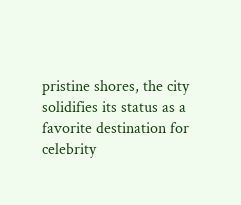pristine shores, the city solidifies its status as a favorite destination for celebrity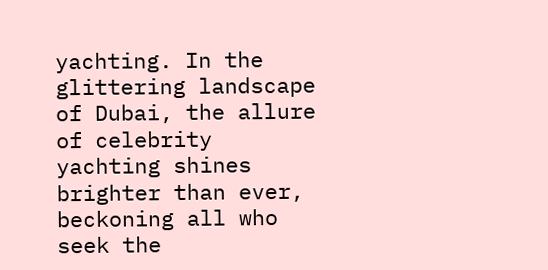yachting. In the glittering landscape of Dubai, the allure of celebrity yachting shines brighter than ever, beckoning all who seek the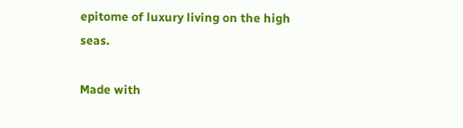epitome of luxury living on the high seas.

Made with